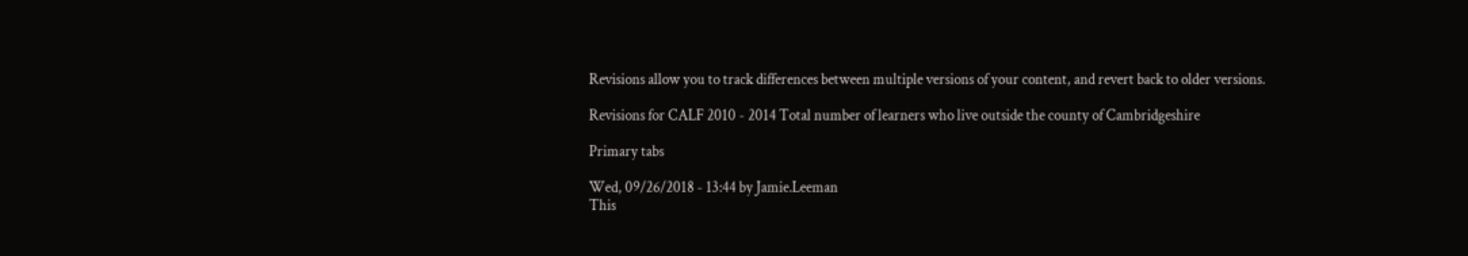Revisions allow you to track differences between multiple versions of your content, and revert back to older versions.

Revisions for CALF 2010 - 2014 Total number of learners who live outside the county of Cambridgeshire

Primary tabs

Wed, 09/26/2018 - 13:44 by Jamie.Leeman
This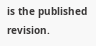is the published revision.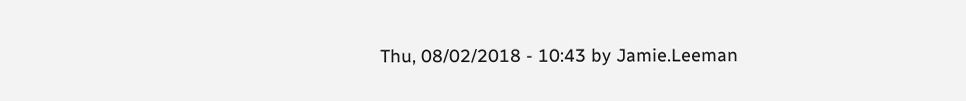Thu, 08/02/2018 - 10:43 by Jamie.Leeman